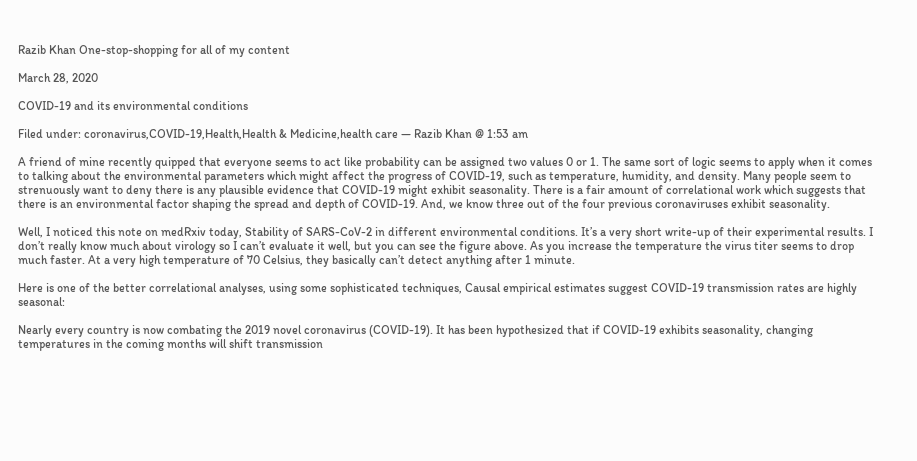Razib Khan One-stop-shopping for all of my content

March 28, 2020

COVID-19 and its environmental conditions

Filed under: coronavirus,COVID-19,Health,Health & Medicine,health care — Razib Khan @ 1:53 am

A friend of mine recently quipped that everyone seems to act like probability can be assigned two values 0 or 1. The same sort of logic seems to apply when it comes to talking about the environmental parameters which might affect the progress of COVID-19, such as temperature, humidity, and density. Many people seem to strenuously want to deny there is any plausible evidence that COVID-19 might exhibit seasonality. There is a fair amount of correlational work which suggests that there is an environmental factor shaping the spread and depth of COVID-19. And, we know three out of the four previous coronaviruses exhibit seasonality.

Well, I noticed this note on medRxiv today, Stability of SARS-CoV-2 in different environmental conditions. It’s a very short write-up of their experimental results. I don’t really know much about virology so I can’t evaluate it well, but you can see the figure above. As you increase the temperature the virus titer seems to drop much faster. At a very high temperature of 70 Celsius, they basically can’t detect anything after 1 minute.

Here is one of the better correlational analyses, using some sophisticated techniques, Causal empirical estimates suggest COVID-19 transmission rates are highly seasonal:

Nearly every country is now combating the 2019 novel coronavirus (COVID-19). It has been hypothesized that if COVID-19 exhibits seasonality, changing temperatures in the coming months will shift transmission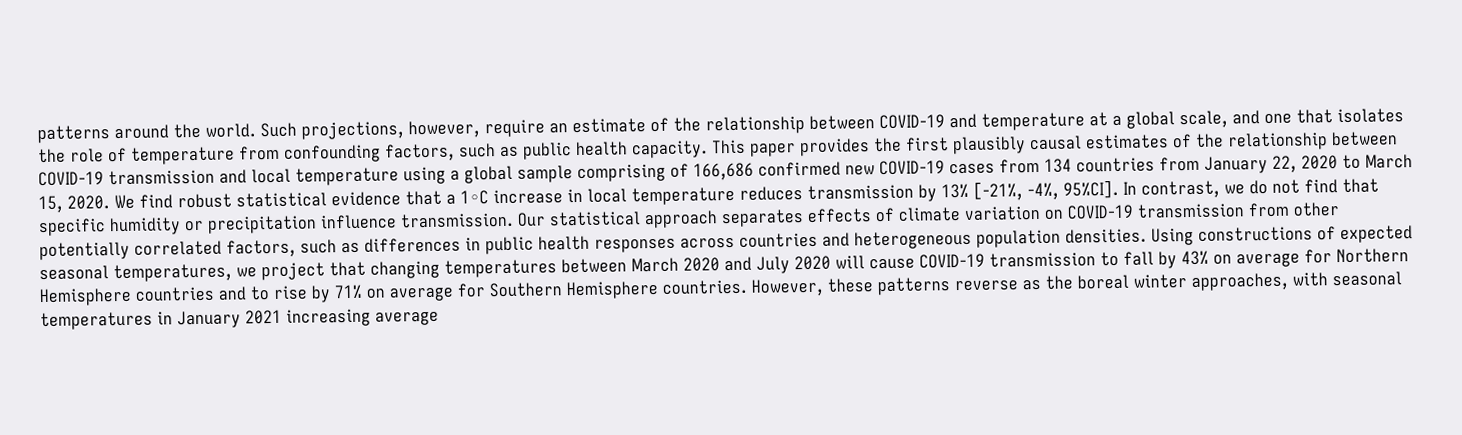patterns around the world. Such projections, however, require an estimate of the relationship between COVID-19 and temperature at a global scale, and one that isolates the role of temperature from confounding factors, such as public health capacity. This paper provides the first plausibly causal estimates of the relationship between COVID-19 transmission and local temperature using a global sample comprising of 166,686 confirmed new COVID-19 cases from 134 countries from January 22, 2020 to March 15, 2020. We find robust statistical evidence that a 1◦C increase in local temperature reduces transmission by 13% [-21%, -4%, 95%CI]. In contrast, we do not find that specific humidity or precipitation influence transmission. Our statistical approach separates effects of climate variation on COVID-19 transmission from other potentially correlated factors, such as differences in public health responses across countries and heterogeneous population densities. Using constructions of expected seasonal temperatures, we project that changing temperatures between March 2020 and July 2020 will cause COVID-19 transmission to fall by 43% on average for Northern Hemisphere countries and to rise by 71% on average for Southern Hemisphere countries. However, these patterns reverse as the boreal winter approaches, with seasonal temperatures in January 2021 increasing average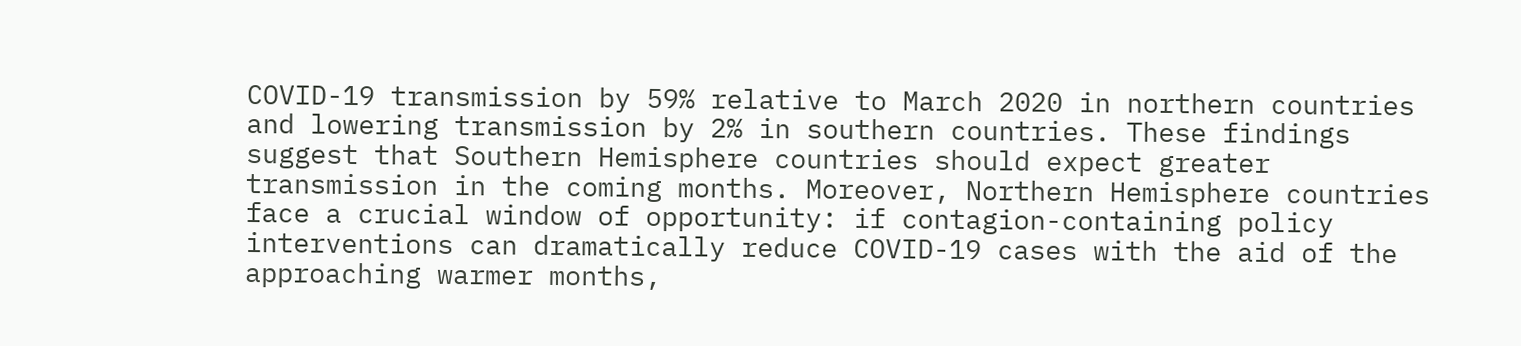COVID-19 transmission by 59% relative to March 2020 in northern countries and lowering transmission by 2% in southern countries. These findings suggest that Southern Hemisphere countries should expect greater transmission in the coming months. Moreover, Northern Hemisphere countries face a crucial window of opportunity: if contagion-containing policy interventions can dramatically reduce COVID-19 cases with the aid of the approaching warmer months,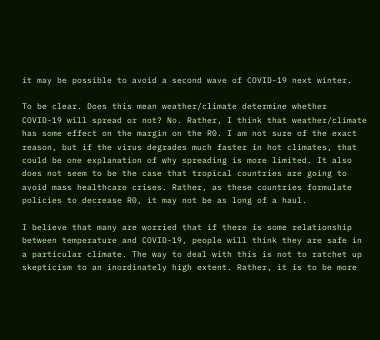it may be possible to avoid a second wave of COVID-19 next winter.

To be clear. Does this mean weather/climate determine whether COVID-19 will spread or not? No. Rather, I think that weather/climate has some effect on the margin on the R0. I am not sure of the exact reason, but if the virus degrades much faster in hot climates, that could be one explanation of why spreading is more limited. It also does not seem to be the case that tropical countries are going to avoid mass healthcare crises. Rather, as these countries formulate policies to decrease R0, it may not be as long of a haul.

I believe that many are worried that if there is some relationship between temperature and COVID-19, people will think they are safe in a particular climate. The way to deal with this is not to ratchet up skepticism to an inordinately high extent. Rather, it is to be more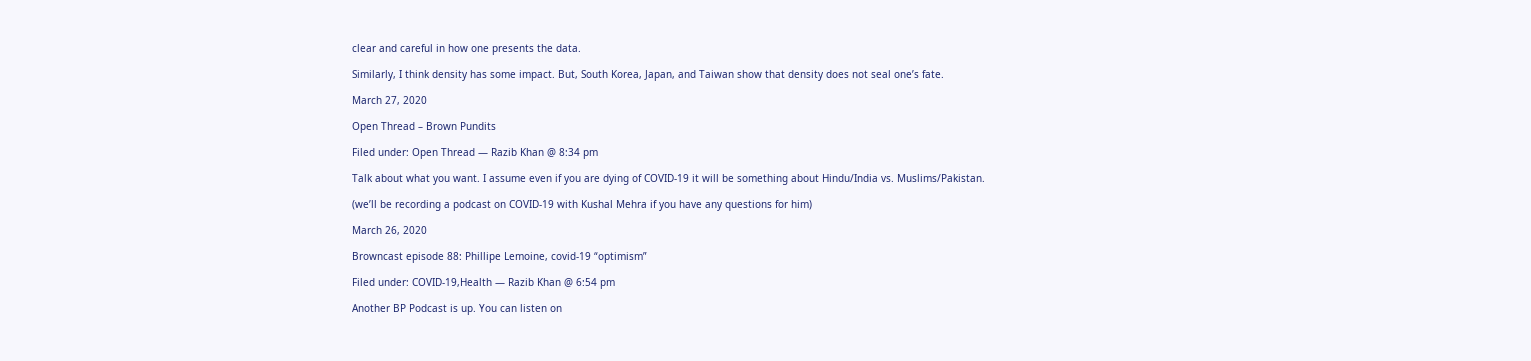clear and careful in how one presents the data.

Similarly, I think density has some impact. But, South Korea, Japan, and Taiwan show that density does not seal one’s fate.

March 27, 2020

Open Thread – Brown Pundits

Filed under: Open Thread — Razib Khan @ 8:34 pm

Talk about what you want. I assume even if you are dying of COVID-19 it will be something about Hindu/India vs. Muslims/Pakistan.

(we’ll be recording a podcast on COVID-19 with Kushal Mehra if you have any questions for him)

March 26, 2020

Browncast episode 88: Phillipe Lemoine, covid-19 “optimism”

Filed under: COVID-19,Health — Razib Khan @ 6:54 pm

Another BP Podcast is up. You can listen on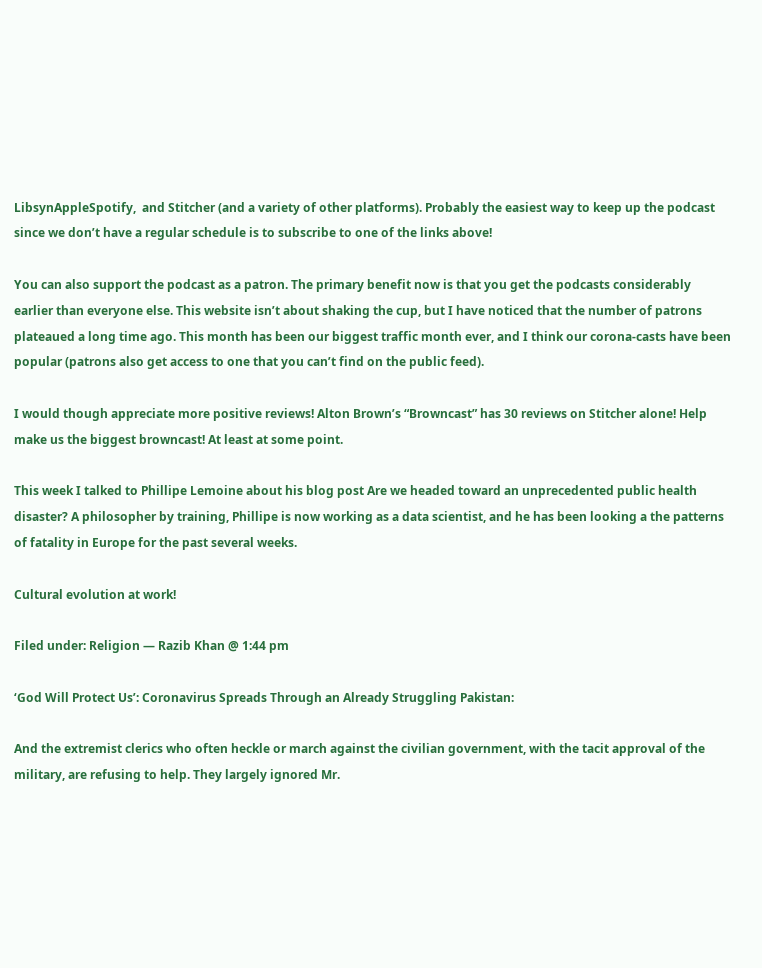LibsynAppleSpotify,  and Stitcher (and a variety of other platforms). Probably the easiest way to keep up the podcast since we don’t have a regular schedule is to subscribe to one of the links above!

You can also support the podcast as a patron. The primary benefit now is that you get the podcasts considerably earlier than everyone else. This website isn’t about shaking the cup, but I have noticed that the number of patrons plateaued a long time ago. This month has been our biggest traffic month ever, and I think our corona-casts have been popular (patrons also get access to one that you can’t find on the public feed).

I would though appreciate more positive reviews! Alton Brown’s “Browncast” has 30 reviews on Stitcher alone! Help make us the biggest browncast! At least at some point.

This week I talked to Phillipe Lemoine about his blog post Are we headed toward an unprecedented public health disaster? A philosopher by training, Phillipe is now working as a data scientist, and he has been looking a the patterns of fatality in Europe for the past several weeks.

Cultural evolution at work!

Filed under: Religion — Razib Khan @ 1:44 pm

‘God Will Protect Us’: Coronavirus Spreads Through an Already Struggling Pakistan:

And the extremist clerics who often heckle or march against the civilian government, with the tacit approval of the military, are refusing to help. They largely ignored Mr.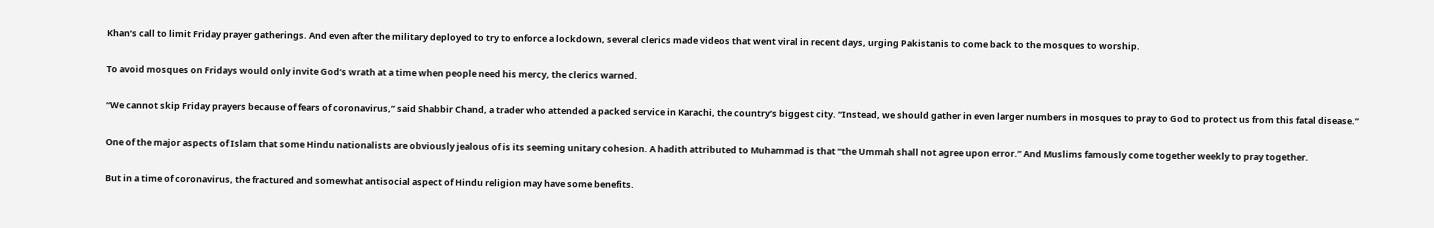Khan’s call to limit Friday prayer gatherings. And even after the military deployed to try to enforce a lockdown, several clerics made videos that went viral in recent days, urging Pakistanis to come back to the mosques to worship.

To avoid mosques on Fridays would only invite God’s wrath at a time when people need his mercy, the clerics warned.

“We cannot skip Friday prayers because of fears of coronavirus,” said Shabbir Chand, a trader who attended a packed service in Karachi, the country’s biggest city. “Instead, we should gather in even larger numbers in mosques to pray to God to protect us from this fatal disease.”

One of the major aspects of Islam that some Hindu nationalists are obviously jealous of is its seeming unitary cohesion. A hadith attributed to Muhammad is that “the Ummah shall not agree upon error.” And Muslims famously come together weekly to pray together.

But in a time of coronavirus, the fractured and somewhat antisocial aspect of Hindu religion may have some benefits.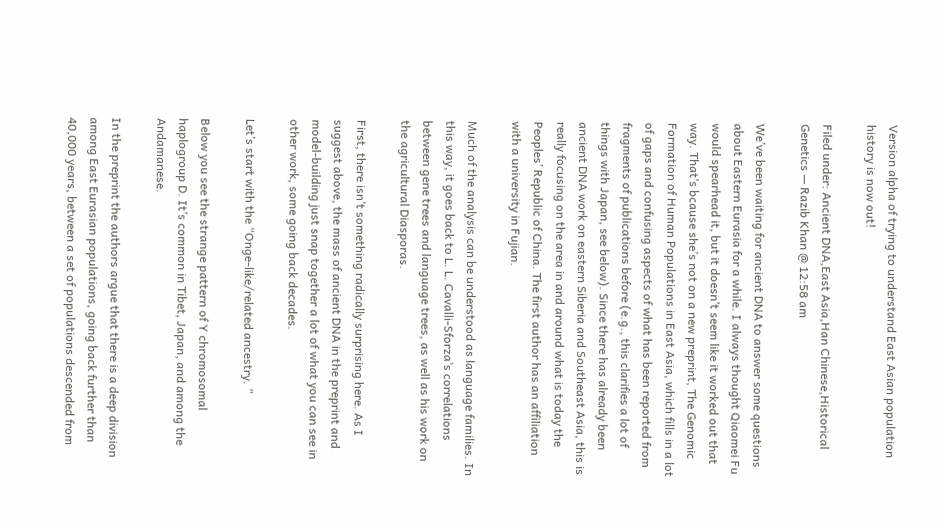Version alpha of trying to understand East Asian population history is now out!

Filed under: Ancient DNA,East Asia,Han Chinese,Historical Genetics — Razib Khan @ 12:58 am

We’ve been waiting for ancient DNA to answer some questions about Eastern Eurasia for a while. I always thought Qiaomei Fu would spearhead it, but it doesn’t seem like it worked out that way. That’s bcause she’s not on a new preprint, The Genomic Formation of Human Populations in East Asia, which fills in a lot of gaps and confusing aspects of what has been reported from fragments of publications before (e.g., this clarifies a lot of things with Japan, see below). Since there has already been ancient DNA work on eastern Siberia and Southeast Asia, this is really focusing on the area in and around what is today the Peoples’ Republic of China. The first author has an affiliation with a university in Fujian.

Much of the analysis can be understood as language families. In this way, it goes back to L. L. Cavalli-Sforza’s correlations between gene trees and language trees, as well as his work on the agricultural Diasporas.

First, there isn’t something radically surprising here. As I suggest above, the mass of ancient DNA in the preprint and model-building just snap together a lot of what you can see in other work, some going back decades.

Let’s start with the “Onge-like/related ancestry. ”

Below you see the strange pattern of Y chromosomal haplogroup D. It’s common in Tibet, Japan, and among the Andamanese.

In the preprint the authors argue that there is a deep division among East Eurasian populations, going back further than 40,000 years, between a set of populations descended from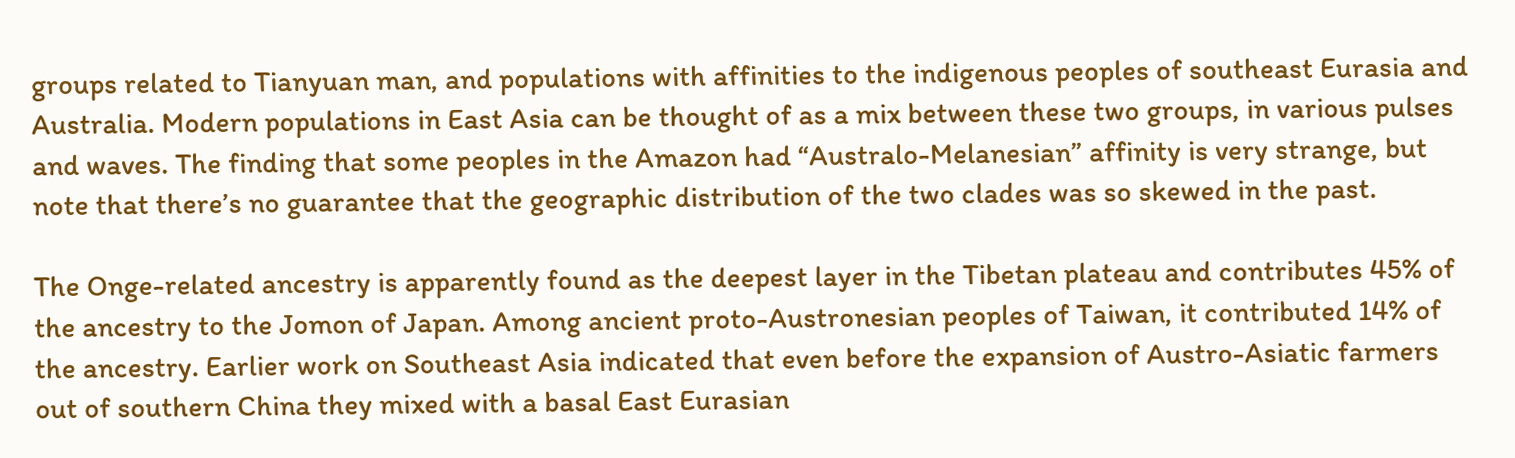groups related to Tianyuan man, and populations with affinities to the indigenous peoples of southeast Eurasia and Australia. Modern populations in East Asia can be thought of as a mix between these two groups, in various pulses and waves. The finding that some peoples in the Amazon had “Australo-Melanesian” affinity is very strange, but note that there’s no guarantee that the geographic distribution of the two clades was so skewed in the past.

The Onge-related ancestry is apparently found as the deepest layer in the Tibetan plateau and contributes 45% of the ancestry to the Jomon of Japan. Among ancient proto-Austronesian peoples of Taiwan, it contributed 14% of the ancestry. Earlier work on Southeast Asia indicated that even before the expansion of Austro-Asiatic farmers out of southern China they mixed with a basal East Eurasian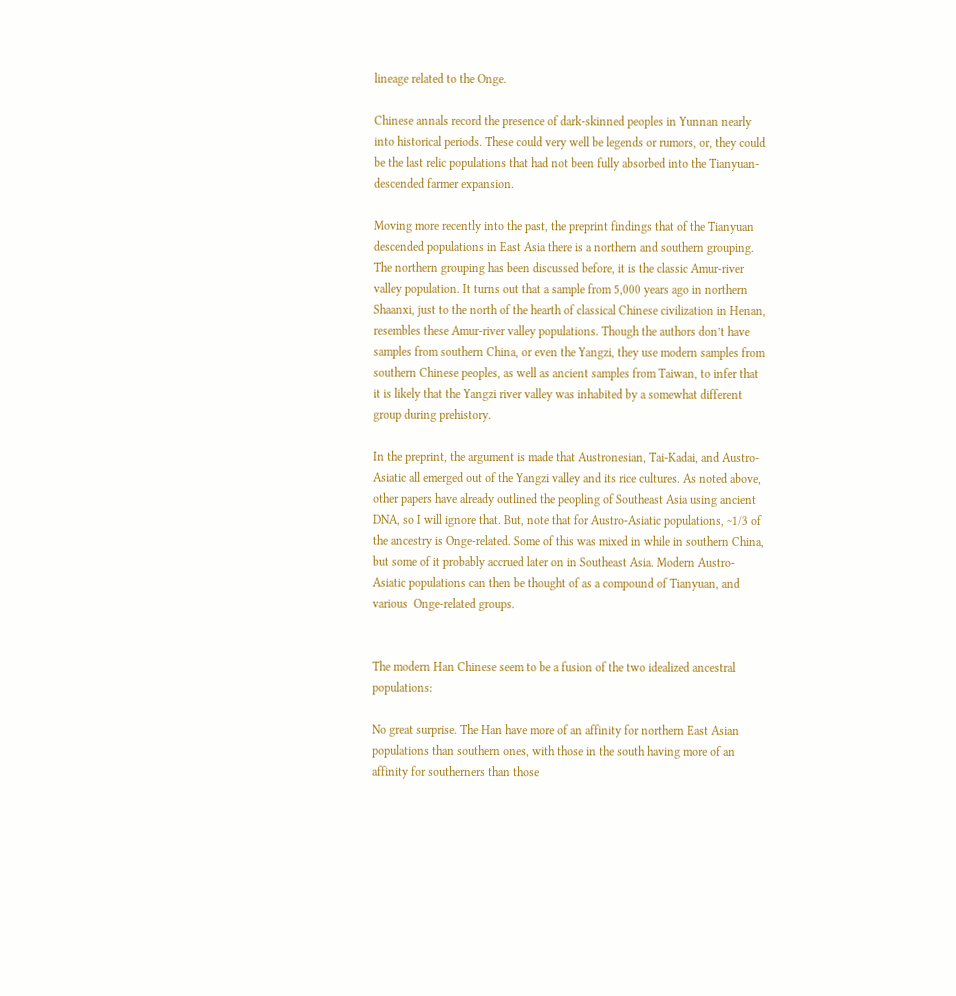lineage related to the Onge.

Chinese annals record the presence of dark-skinned peoples in Yunnan nearly into historical periods. These could very well be legends or rumors, or, they could be the last relic populations that had not been fully absorbed into the Tianyuan-descended farmer expansion.

Moving more recently into the past, the preprint findings that of the Tianyuan descended populations in East Asia there is a northern and southern grouping. The northern grouping has been discussed before, it is the classic Amur-river valley population. It turns out that a sample from 5,000 years ago in northern Shaanxi, just to the north of the hearth of classical Chinese civilization in Henan, resembles these Amur-river valley populations. Though the authors don’t have samples from southern China, or even the Yangzi, they use modern samples from southern Chinese peoples, as well as ancient samples from Taiwan, to infer that it is likely that the Yangzi river valley was inhabited by a somewhat different group during prehistory.

In the preprint, the argument is made that Austronesian, Tai-Kadai, and Austro-Asiatic all emerged out of the Yangzi valley and its rice cultures. As noted above, other papers have already outlined the peopling of Southeast Asia using ancient DNA, so I will ignore that. But, note that for Austro-Asiatic populations, ~1/3 of the ancestry is Onge-related. Some of this was mixed in while in southern China, but some of it probably accrued later on in Southeast Asia. Modern Austro-Asiatic populations can then be thought of as a compound of Tianyuan, and various  Onge-related groups.


The modern Han Chinese seem to be a fusion of the two idealized ancestral populations:

No great surprise. The Han have more of an affinity for northern East Asian populations than southern ones, with those in the south having more of an affinity for southerners than those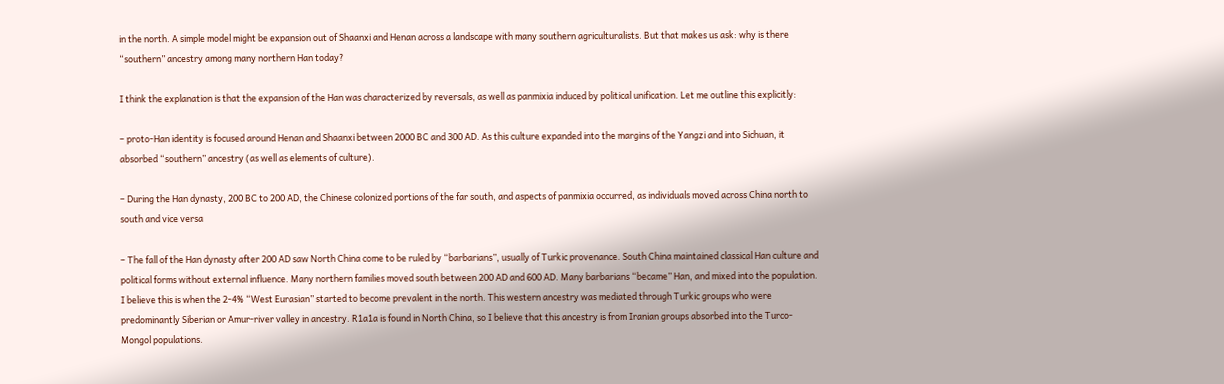in the north. A simple model might be expansion out of Shaanxi and Henan across a landscape with many southern agriculturalists. But that makes us ask: why is there “southern” ancestry among many northern Han today?

I think the explanation is that the expansion of the Han was characterized by reversals, as well as panmixia induced by political unification. Let me outline this explicitly:

– proto-Han identity is focused around Henan and Shaanxi between 2000 BC and 300 AD. As this culture expanded into the margins of the Yangzi and into Sichuan, it absorbed “southern” ancestry (as well as elements of culture).

– During the Han dynasty, 200 BC to 200 AD, the Chinese colonized portions of the far south, and aspects of panmixia occurred, as individuals moved across China north to south and vice versa

– The fall of the Han dynasty after 200 AD saw North China come to be ruled by “barbarians”, usually of Turkic provenance. South China maintained classical Han culture and political forms without external influence. Many northern families moved south between 200 AD and 600 AD. Many barbarians “became” Han, and mixed into the population. I believe this is when the 2-4% “West Eurasian” started to become prevalent in the north. This western ancestry was mediated through Turkic groups who were predominantly Siberian or Amur-river valley in ancestry. R1a1a is found in North China, so I believe that this ancestry is from Iranian groups absorbed into the Turco-Mongol populations.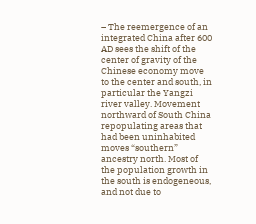– The reemergence of an integrated China after 600 AD sees the shift of the center of gravity of the Chinese economy move to the center and south, in particular the Yangzi river valley. Movement northward of South China repopulating areas that had been uninhabited moves “southern” ancestry north. Most of the population growth in the south is endogeneous, and not due to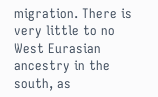migration. There is very little to no West Eurasian ancestry in the south, as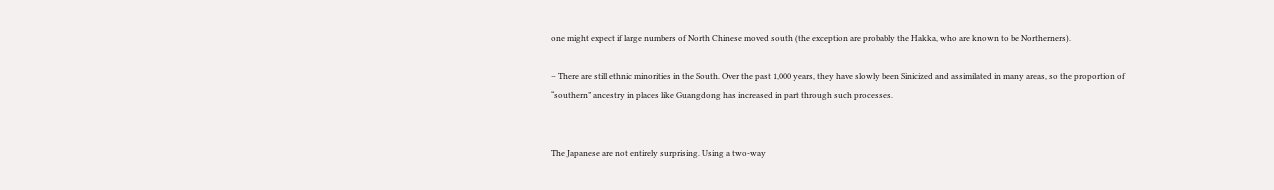one might expect if large numbers of North Chinese moved south (the exception are probably the Hakka, who are known to be Northerners).

– There are still ethnic minorities in the South. Over the past 1,000 years, they have slowly been Sinicized and assimilated in many areas, so the proportion of “southern” ancestry in places like Guangdong has increased in part through such processes.


The Japanese are not entirely surprising. Using a two-way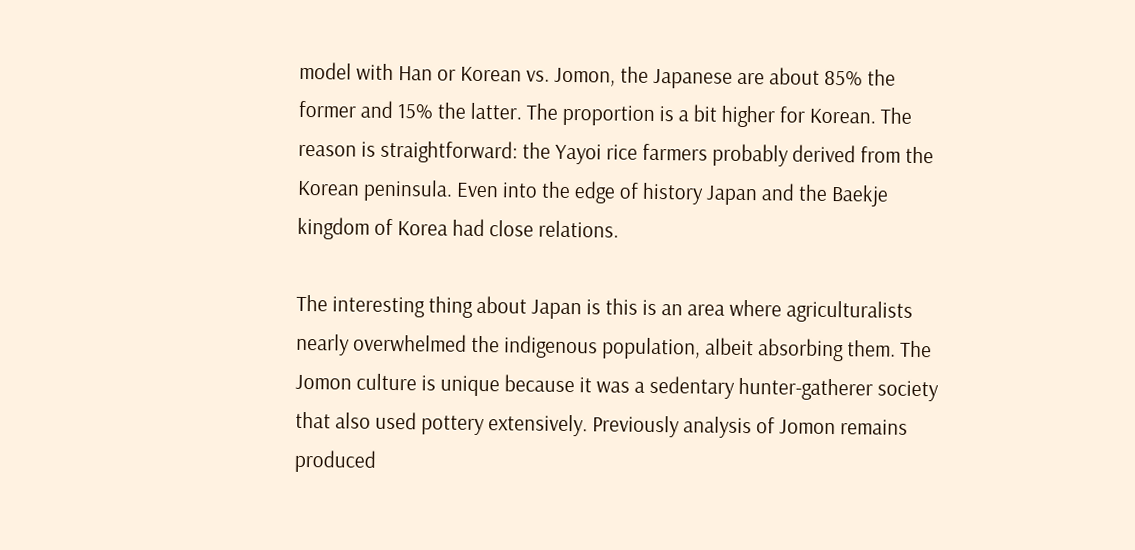model with Han or Korean vs. Jomon, the Japanese are about 85% the former and 15% the latter. The proportion is a bit higher for Korean. The reason is straightforward: the Yayoi rice farmers probably derived from the Korean peninsula. Even into the edge of history Japan and the Baekje kingdom of Korea had close relations.

The interesting thing about Japan is this is an area where agriculturalists nearly overwhelmed the indigenous population, albeit absorbing them. The Jomon culture is unique because it was a sedentary hunter-gatherer society that also used pottery extensively. Previously analysis of Jomon remains produced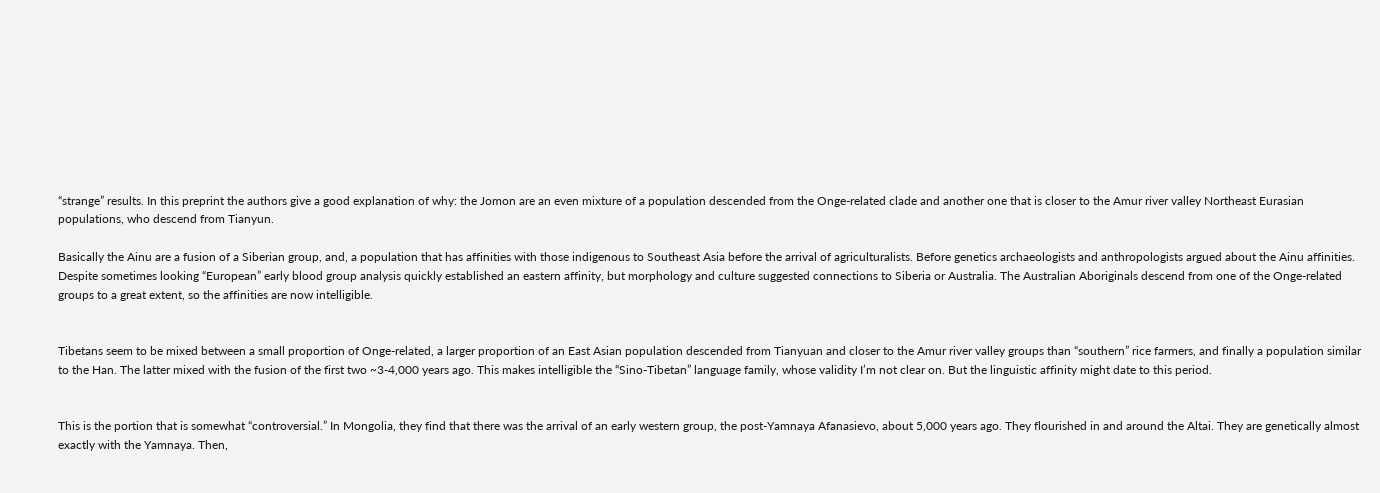“strange” results. In this preprint the authors give a good explanation of why: the Jomon are an even mixture of a population descended from the Onge-related clade and another one that is closer to the Amur river valley Northeast Eurasian populations, who descend from Tianyun.

Basically the Ainu are a fusion of a Siberian group, and, a population that has affinities with those indigenous to Southeast Asia before the arrival of agriculturalists. Before genetics archaeologists and anthropologists argued about the Ainu affinities. Despite sometimes looking “European” early blood group analysis quickly established an eastern affinity, but morphology and culture suggested connections to Siberia or Australia. The Australian Aboriginals descend from one of the Onge-related groups to a great extent, so the affinities are now intelligible.


Tibetans seem to be mixed between a small proportion of Onge-related, a larger proportion of an East Asian population descended from Tianyuan and closer to the Amur river valley groups than “southern” rice farmers, and finally a population similar to the Han. The latter mixed with the fusion of the first two ~3-4,000 years ago. This makes intelligible the “Sino-Tibetan” language family, whose validity I’m not clear on. But the linguistic affinity might date to this period.


This is the portion that is somewhat “controversial.” In Mongolia, they find that there was the arrival of an early western group, the post-Yamnaya Afanasievo, about 5,000 years ago. They flourished in and around the Altai. They are genetically almost exactly with the Yamnaya. Then,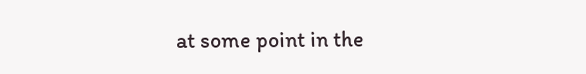at some point in the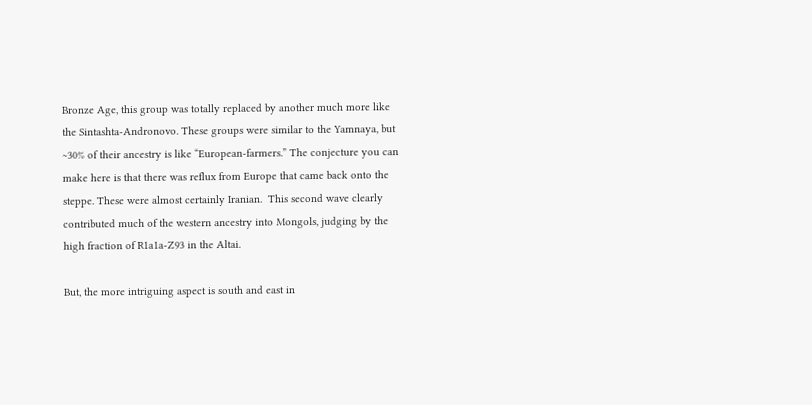Bronze Age, this group was totally replaced by another much more like the Sintashta-Andronovo. These groups were similar to the Yamnaya, but ~30% of their ancestry is like “European-farmers.” The conjecture you can make here is that there was reflux from Europe that came back onto the steppe. These were almost certainly Iranian.  This second wave clearly contributed much of the western ancestry into Mongols, judging by the high fraction of R1a1a-Z93 in the Altai.

But, the more intriguing aspect is south and east in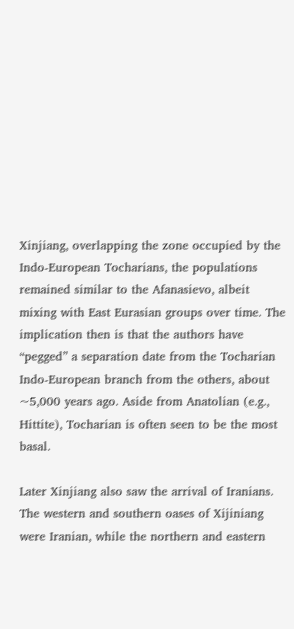Xinjiang, overlapping the zone occupied by the Indo-European Tocharians, the populations remained similar to the Afanasievo, albeit mixing with East Eurasian groups over time. The implication then is that the authors have “pegged” a separation date from the Tocharian Indo-European branch from the others, about ~5,000 years ago. Aside from Anatolian (e.g., Hittite), Tocharian is often seen to be the most basal.

Later Xinjiang also saw the arrival of Iranians. The western and southern oases of Xijiniang were Iranian, while the northern and eastern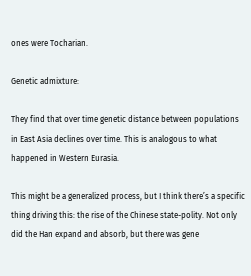ones were Tocharian.

Genetic admixture:

They find that over time genetic distance between populations in East Asia declines over time. This is analogous to what happened in Western Eurasia.

This might be a generalized process, but I think there’s a specific thing driving this: the rise of the Chinese state-polity. Not only did the Han expand and absorb, but there was gene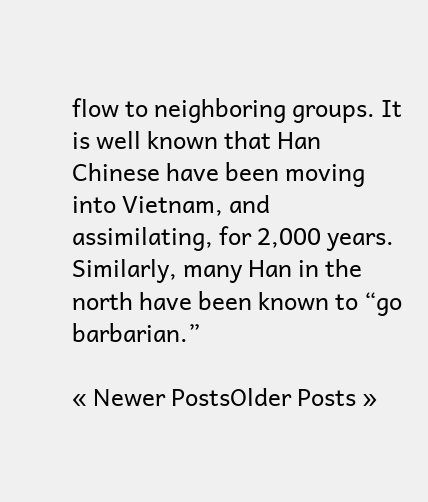flow to neighboring groups. It is well known that Han Chinese have been moving into Vietnam, and assimilating, for 2,000 years. Similarly, many Han in the north have been known to “go barbarian.”

« Newer PostsOlder Posts »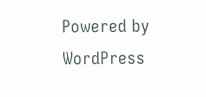Powered by WordPress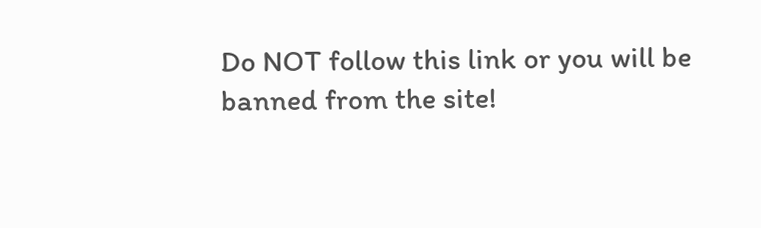Do NOT follow this link or you will be banned from the site!